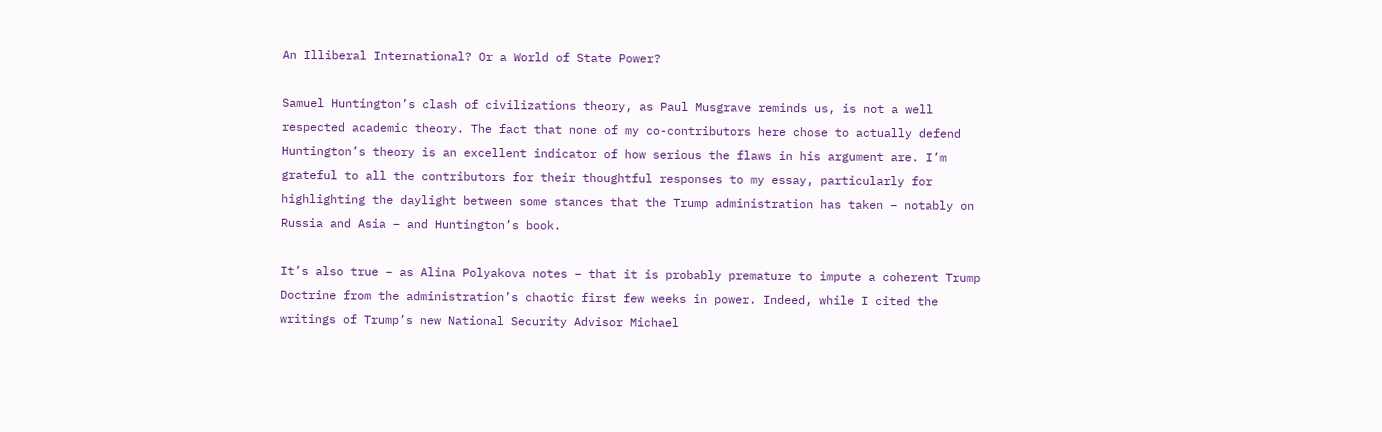An Illiberal International? Or a World of State Power?

Samuel Huntington’s clash of civilizations theory, as Paul Musgrave reminds us, is not a well respected academic theory. The fact that none of my co-contributors here chose to actually defend Huntington’s theory is an excellent indicator of how serious the flaws in his argument are. I’m grateful to all the contributors for their thoughtful responses to my essay, particularly for highlighting the daylight between some stances that the Trump administration has taken – notably on Russia and Asia – and Huntington’s book.

It’s also true – as Alina Polyakova notes – that it is probably premature to impute a coherent Trump Doctrine from the administration’s chaotic first few weeks in power. Indeed, while I cited the writings of Trump’s new National Security Advisor Michael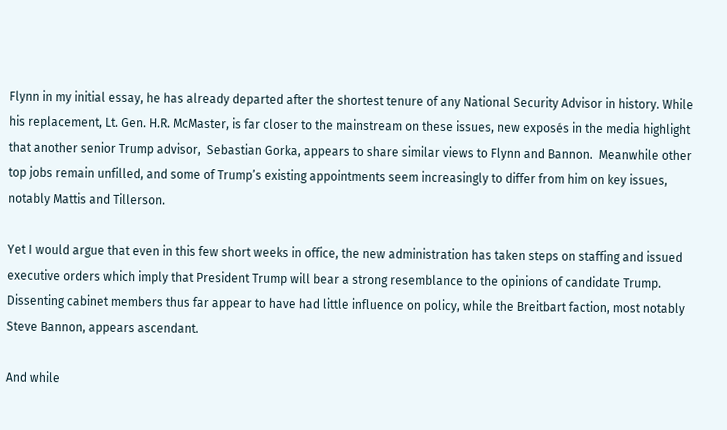Flynn in my initial essay, he has already departed after the shortest tenure of any National Security Advisor in history. While his replacement, Lt. Gen. H.R. McMaster, is far closer to the mainstream on these issues, new exposés in the media highlight that another senior Trump advisor,  Sebastian Gorka, appears to share similar views to Flynn and Bannon.  Meanwhile other top jobs remain unfilled, and some of Trump’s existing appointments seem increasingly to differ from him on key issues, notably Mattis and Tillerson.

Yet I would argue that even in this few short weeks in office, the new administration has taken steps on staffing and issued executive orders which imply that President Trump will bear a strong resemblance to the opinions of candidate Trump. Dissenting cabinet members thus far appear to have had little influence on policy, while the Breitbart faction, most notably Steve Bannon, appears ascendant.

And while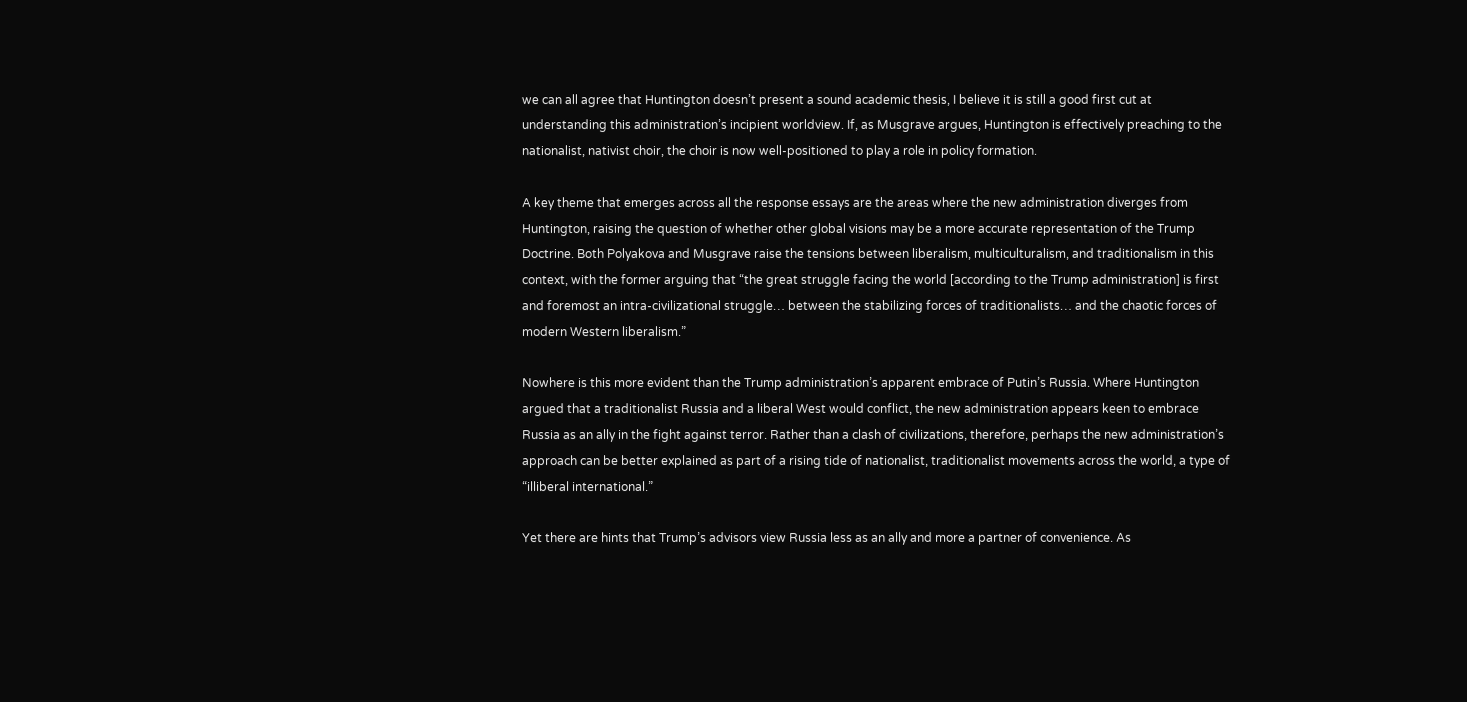we can all agree that Huntington doesn’t present a sound academic thesis, I believe it is still a good first cut at understanding this administration’s incipient worldview. If, as Musgrave argues, Huntington is effectively preaching to the nationalist, nativist choir, the choir is now well-positioned to play a role in policy formation.

A key theme that emerges across all the response essays are the areas where the new administration diverges from Huntington, raising the question of whether other global visions may be a more accurate representation of the Trump Doctrine. Both Polyakova and Musgrave raise the tensions between liberalism, multiculturalism, and traditionalism in this context, with the former arguing that “the great struggle facing the world [according to the Trump administration] is first and foremost an intra-civilizational struggle… between the stabilizing forces of traditionalists… and the chaotic forces of modern Western liberalism.”

Nowhere is this more evident than the Trump administration’s apparent embrace of Putin’s Russia. Where Huntington argued that a traditionalist Russia and a liberal West would conflict, the new administration appears keen to embrace Russia as an ally in the fight against terror. Rather than a clash of civilizations, therefore, perhaps the new administration’s approach can be better explained as part of a rising tide of nationalist, traditionalist movements across the world, a type of “illiberal international.”

Yet there are hints that Trump’s advisors view Russia less as an ally and more a partner of convenience. As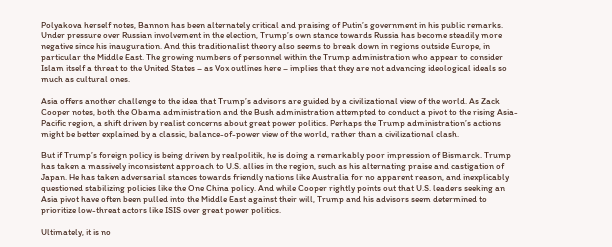Polyakova herself notes, Bannon has been alternately critical and praising of Putin’s government in his public remarks. Under pressure over Russian involvement in the election, Trump’s own stance towards Russia has become steadily more negative since his inauguration. And this traditionalist theory also seems to break down in regions outside Europe, in particular the Middle East. The growing numbers of personnel within the Trump administration who appear to consider Islam itself a threat to the United States – as Vox outlines here – implies that they are not advancing ideological ideals so much as cultural ones.

Asia offers another challenge to the idea that Trump’s advisors are guided by a civilizational view of the world. As Zack Cooper notes, both the Obama administration and the Bush administration attempted to conduct a pivot to the rising Asia-Pacific region, a shift driven by realist concerns about great power politics. Perhaps the Trump administration’s actions might be better explained by a classic, balance-of-power view of the world, rather than a civilizational clash.

But if Trump’s foreign policy is being driven by realpolitik, he is doing a remarkably poor impression of Bismarck. Trump has taken a massively inconsistent approach to U.S. allies in the region, such as his alternating praise and castigation of Japan. He has taken adversarial stances towards friendly nations like Australia for no apparent reason, and inexplicably questioned stabilizing policies like the One China policy. And while Cooper rightly points out that U.S. leaders seeking an Asia pivot have often been pulled into the Middle East against their will, Trump and his advisors seem determined to prioritize low-threat actors like ISIS over great power politics.

Ultimately, it is no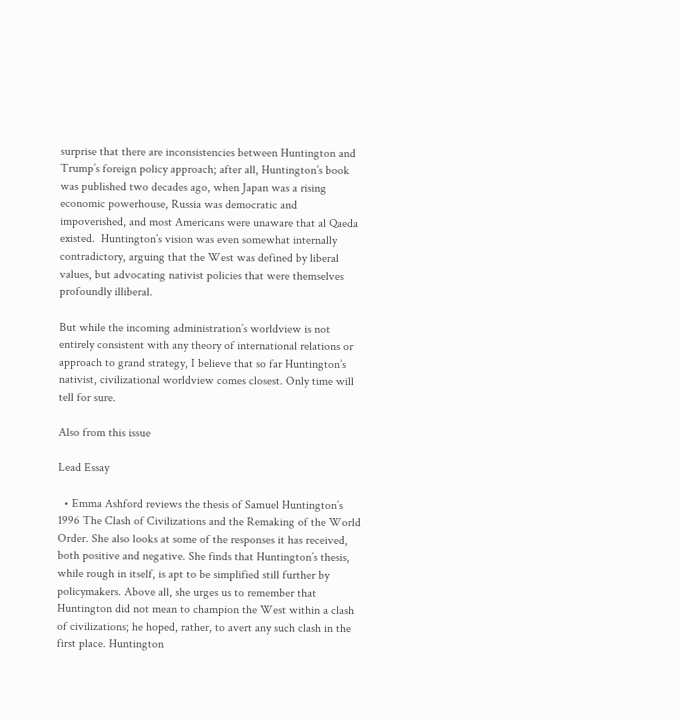surprise that there are inconsistencies between Huntington and Trump’s foreign policy approach; after all, Huntington’s book was published two decades ago, when Japan was a rising economic powerhouse, Russia was democratic and impoverished, and most Americans were unaware that al Qaeda existed.  Huntington’s vision was even somewhat internally contradictory, arguing that the West was defined by liberal values, but advocating nativist policies that were themselves profoundly illiberal.

But while the incoming administration’s worldview is not entirely consistent with any theory of international relations or approach to grand strategy, I believe that so far Huntington’s nativist, civilizational worldview comes closest. Only time will tell for sure.

Also from this issue

Lead Essay

  • Emma Ashford reviews the thesis of Samuel Huntington’s 1996 The Clash of Civilizations and the Remaking of the World Order. She also looks at some of the responses it has received, both positive and negative. She finds that Huntington’s thesis, while rough in itself, is apt to be simplified still further by policymakers. Above all, she urges us to remember that Huntington did not mean to champion the West within a clash of civilizations; he hoped, rather, to avert any such clash in the first place. Huntington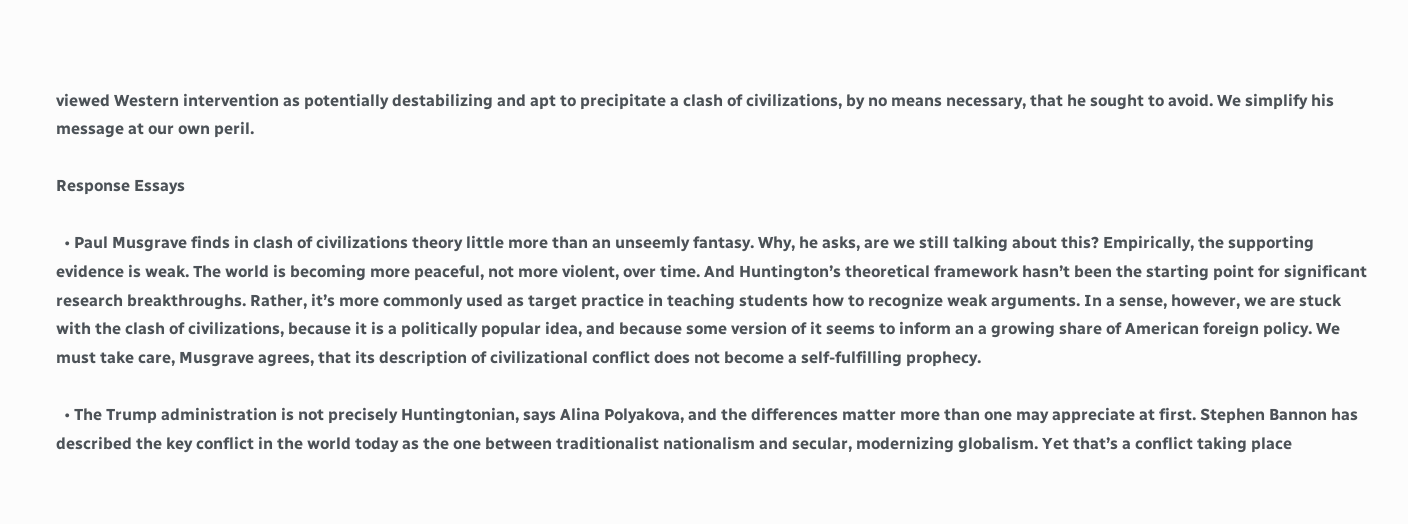viewed Western intervention as potentially destabilizing and apt to precipitate a clash of civilizations, by no means necessary, that he sought to avoid. We simplify his message at our own peril.

Response Essays

  • Paul Musgrave finds in clash of civilizations theory little more than an unseemly fantasy. Why, he asks, are we still talking about this? Empirically, the supporting evidence is weak. The world is becoming more peaceful, not more violent, over time. And Huntington’s theoretical framework hasn’t been the starting point for significant research breakthroughs. Rather, it’s more commonly used as target practice in teaching students how to recognize weak arguments. In a sense, however, we are stuck with the clash of civilizations, because it is a politically popular idea, and because some version of it seems to inform an a growing share of American foreign policy. We must take care, Musgrave agrees, that its description of civilizational conflict does not become a self-fulfilling prophecy.

  • The Trump administration is not precisely Huntingtonian, says Alina Polyakova, and the differences matter more than one may appreciate at first. Stephen Bannon has described the key conflict in the world today as the one between traditionalist nationalism and secular, modernizing globalism. Yet that’s a conflict taking place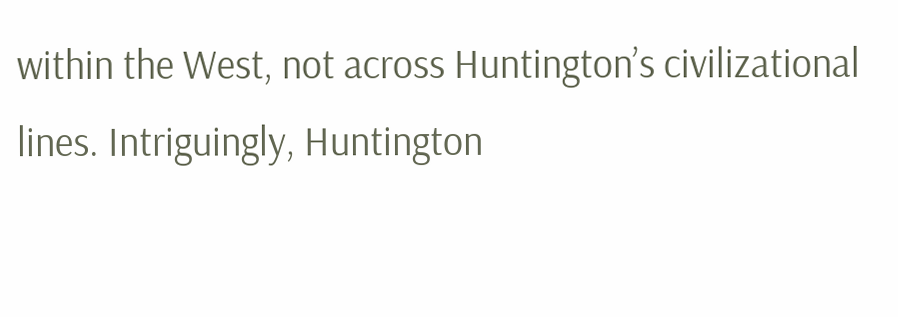within the West, not across Huntington’s civilizational lines. Intriguingly, Huntington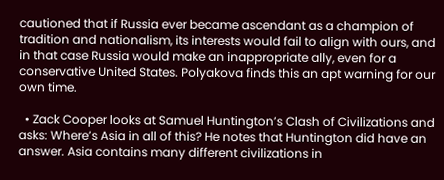cautioned that if Russia ever became ascendant as a champion of tradition and nationalism, its interests would fail to align with ours, and in that case Russia would make an inappropriate ally, even for a conservative United States. Polyakova finds this an apt warning for our own time.

  • Zack Cooper looks at Samuel Huntington’s Clash of Civilizations and asks: Where’s Asia in all of this? He notes that Huntington did have an answer. Asia contains many different civilizations in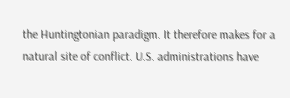the Huntingtonian paradigm. It therefore makes for a natural site of conflict. U.S. administrations have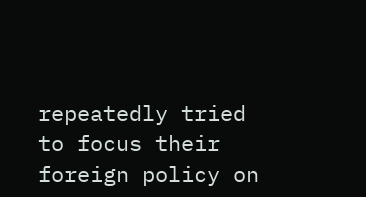repeatedly tried to focus their foreign policy on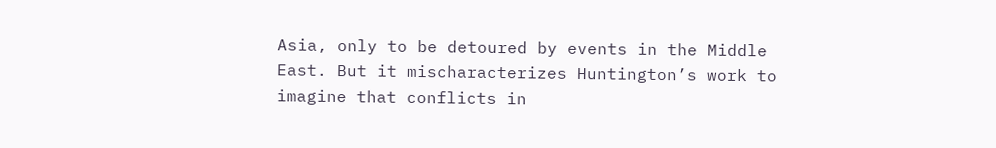Asia, only to be detoured by events in the Middle East. But it mischaracterizes Huntington’s work to imagine that conflicts in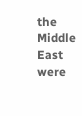the Middle East were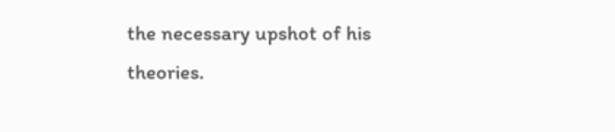the necessary upshot of his theories.